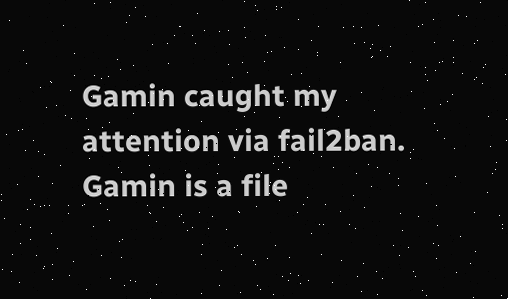Gamin caught my attention via fail2ban. Gamin is a file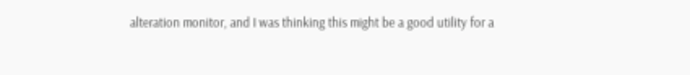alteration monitor, and I was thinking this might be a good utility for a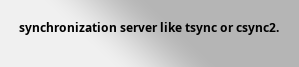synchronization server like tsync or csync2.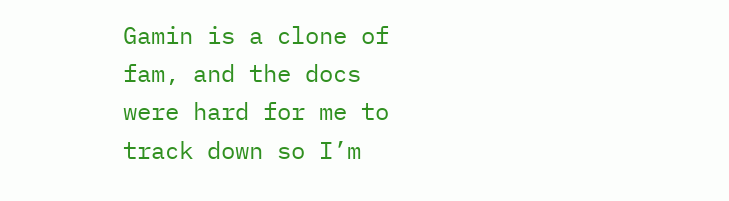Gamin is a clone of fam, and the docs were hard for me to track down so I’m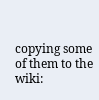copying some of them to the wiki: